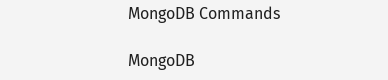MongoDB Commands

MongoDB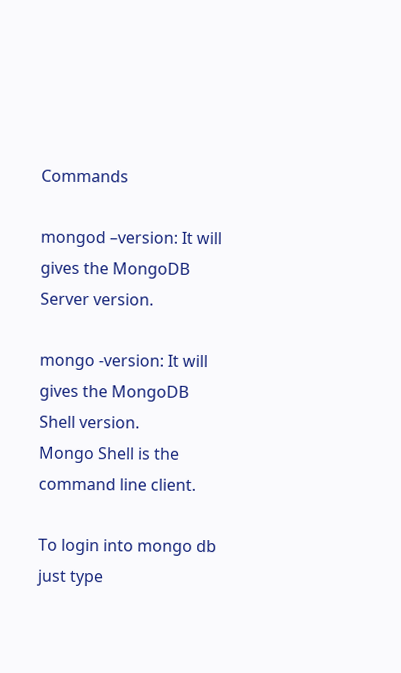Commands

mongod –version: It will gives the MongoDB Server version.

mongo -version: It will gives the MongoDB Shell version.
Mongo Shell is the command line client.

To login into mongo db just type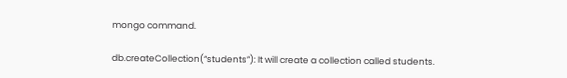mongo command.

db.createCollection(“students”): It will create a collection called students.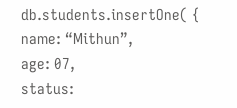db.students.insertOne( {
name: “Mithun”,
age: 07,
status: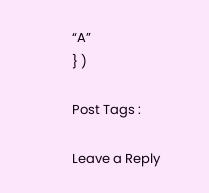“A”
} )

Post Tags :

Leave a Reply